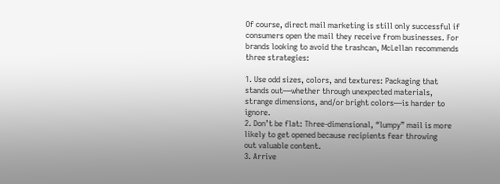Of course, direct mail marketing is still only successful if consumers open the mail they receive from businesses. For brands looking to avoid the trashcan, McLellan recommends three strategies:

1. Use odd sizes, colors, and textures: Packaging that stands out—whether through unexpected materials,
strange dimensions, and/or bright colors—is harder to ignore.
2. Don’t be flat: Three-dimensional, “lumpy” mail is more likely to get opened because recipients fear throwing
out valuable content.
3. Arrive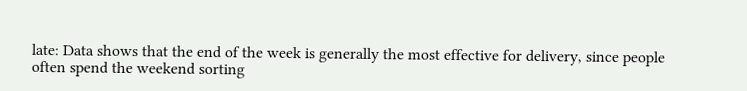late: Data shows that the end of the week is generally the most effective for delivery, since people
often spend the weekend sorting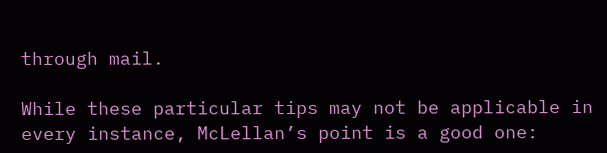through mail.

While these particular tips may not be applicable in every instance, McLellan’s point is a good one: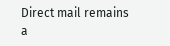Direct mail remains a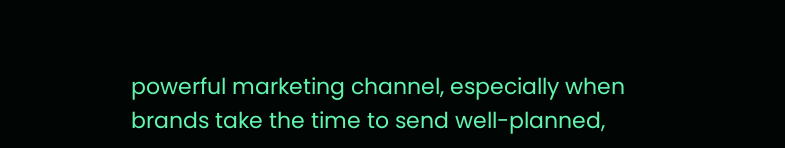powerful marketing channel, especially when brands take the time to send well-planned,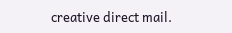creative direct mail.